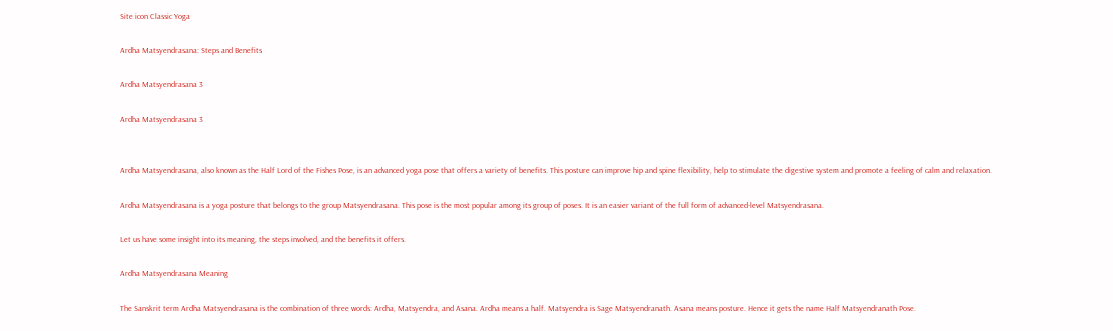Site icon Classic Yoga

Ardha Matsyendrasana: Steps and Benefits

Ardha Matsyendrasana 3

Ardha Matsyendrasana 3


Ardha Matsyendrasana, also known as the Half Lord of the Fishes Pose, is an advanced yoga pose that offers a variety of benefits. This posture can improve hip and spine flexibility, help to stimulate the digestive system and promote a feeling of calm and relaxation.

Ardha Matsyendrasana is a yoga posture that belongs to the group Matsyendrasana. This pose is the most popular among its group of poses. It is an easier variant of the full form of advanced-level Matsyendrasana.

Let us have some insight into its meaning, the steps involved, and the benefits it offers.

Ardha Matsyendrasana Meaning

The Sanskrit term Ardha Matsyendrasana is the combination of three words: Ardha, Matsyendra, and Asana. Ardha means a half. Matsyendra is Sage Matsyendranath. Asana means posture. Hence it gets the name Half Matsyendranath Pose.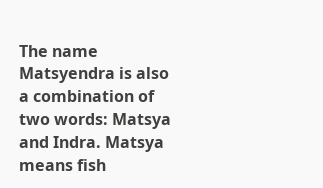The name Matsyendra is also a combination of two words: Matsya and Indra. Matsya means fish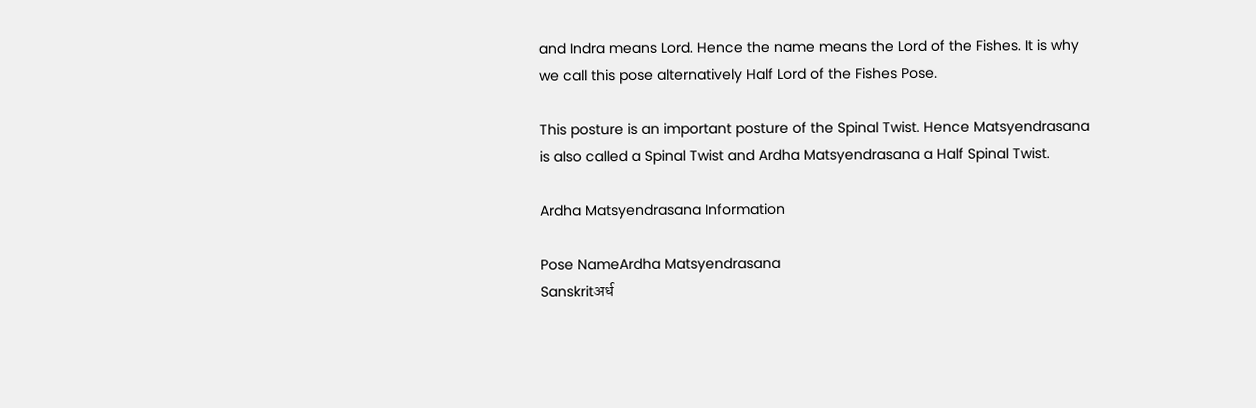and Indra means Lord. Hence the name means the Lord of the Fishes. It is why we call this pose alternatively Half Lord of the Fishes Pose.

This posture is an important posture of the Spinal Twist. Hence Matsyendrasana is also called a Spinal Twist and Ardha Matsyendrasana a Half Spinal Twist.

Ardha Matsyendrasana Information

Pose NameArdha Matsyendrasana
Sanskritअर्ध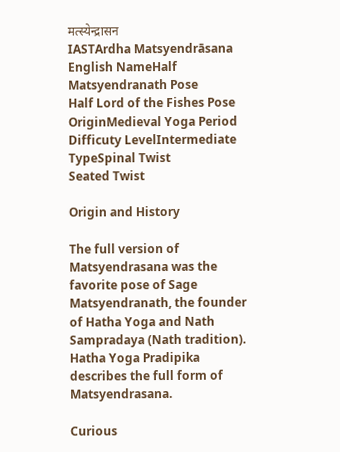मत्स्येन्द्रासन
IASTArdha Matsyendrāsana
English NameHalf Matsyendranath Pose
Half Lord of the Fishes Pose
OriginMedieval Yoga Period
Difficuty LevelIntermediate
TypeSpinal Twist
Seated Twist

Origin and History

The full version of Matsyendrasana was the favorite pose of Sage Matsyendranath, the founder of Hatha Yoga and Nath Sampradaya (Nath tradition). Hatha Yoga Pradipika describes the full form of Matsyendrasana.

Curious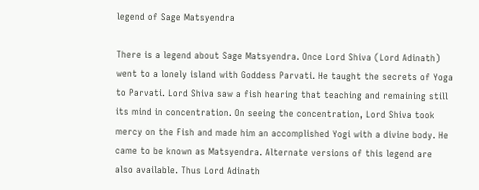legend of Sage Matsyendra

There is a legend about Sage Matsyendra. Once Lord Shiva (Lord Adinath) went to a lonely island with Goddess Parvati. He taught the secrets of Yoga to Parvati. Lord Shiva saw a fish hearing that teaching and remaining still its mind in concentration. On seeing the concentration, Lord Shiva took mercy on the Fish and made him an accomplished Yogi with a divine body. He came to be known as Matsyendra. Alternate versions of this legend are also available. Thus Lord Adinath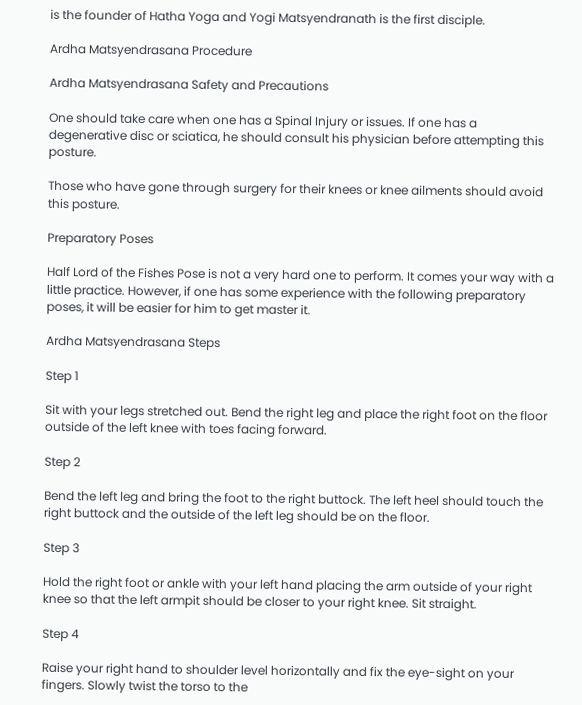is the founder of Hatha Yoga and Yogi Matsyendranath is the first disciple.

Ardha Matsyendrasana Procedure

Ardha Matsyendrasana Safety and Precautions

One should take care when one has a Spinal Injury or issues. If one has a degenerative disc or sciatica, he should consult his physician before attempting this posture.

Those who have gone through surgery for their knees or knee ailments should avoid this posture.

Preparatory Poses

Half Lord of the Fishes Pose is not a very hard one to perform. It comes your way with a little practice. However, if one has some experience with the following preparatory poses, it will be easier for him to get master it.

Ardha Matsyendrasana Steps

Step 1

Sit with your legs stretched out. Bend the right leg and place the right foot on the floor outside of the left knee with toes facing forward.

Step 2

Bend the left leg and bring the foot to the right buttock. The left heel should touch the right buttock and the outside of the left leg should be on the floor.

Step 3

Hold the right foot or ankle with your left hand placing the arm outside of your right knee so that the left armpit should be closer to your right knee. Sit straight.

Step 4

Raise your right hand to shoulder level horizontally and fix the eye-sight on your fingers. Slowly twist the torso to the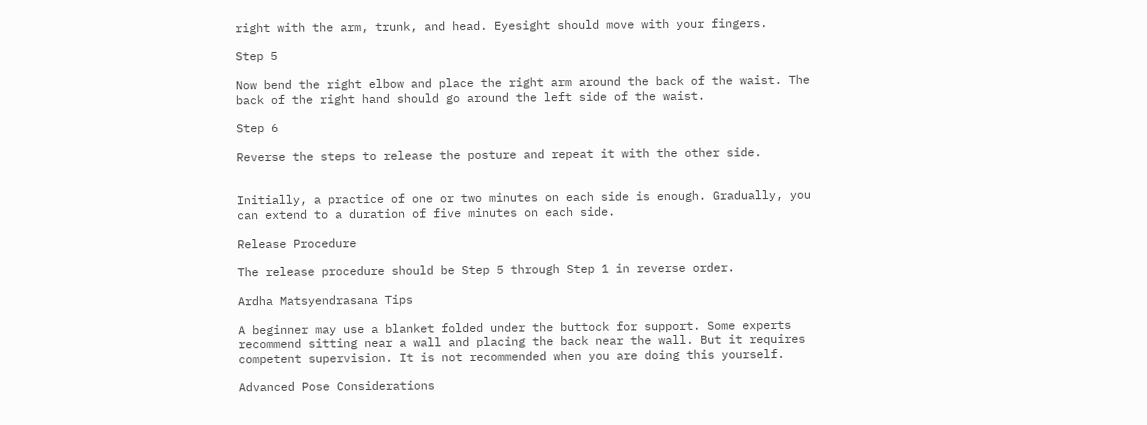right with the arm, trunk, and head. Eyesight should move with your fingers.

Step 5

Now bend the right elbow and place the right arm around the back of the waist. The back of the right hand should go around the left side of the waist.

Step 6

Reverse the steps to release the posture and repeat it with the other side.


Initially, a practice of one or two minutes on each side is enough. Gradually, you can extend to a duration of five minutes on each side.

Release Procedure

The release procedure should be Step 5 through Step 1 in reverse order.

Ardha Matsyendrasana Tips

A beginner may use a blanket folded under the buttock for support. Some experts recommend sitting near a wall and placing the back near the wall. But it requires competent supervision. It is not recommended when you are doing this yourself.

Advanced Pose Considerations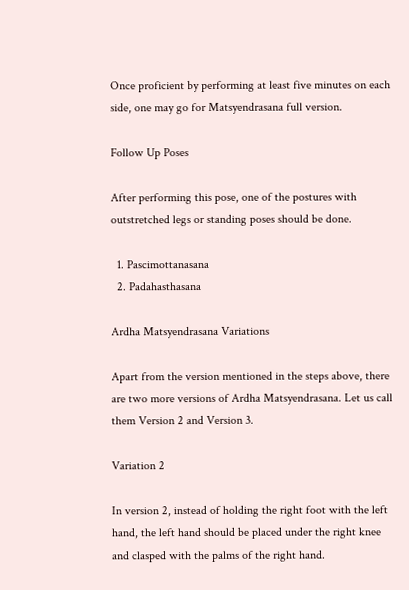Once proficient by performing at least five minutes on each side, one may go for Matsyendrasana full version.

Follow Up Poses

After performing this pose, one of the postures with outstretched legs or standing poses should be done.

  1. Pascimottanasana
  2. Padahasthasana

Ardha Matsyendrasana Variations

Apart from the version mentioned in the steps above, there are two more versions of Ardha Matsyendrasana. Let us call them Version 2 and Version 3.

Variation 2

In version 2, instead of holding the right foot with the left hand, the left hand should be placed under the right knee and clasped with the palms of the right hand.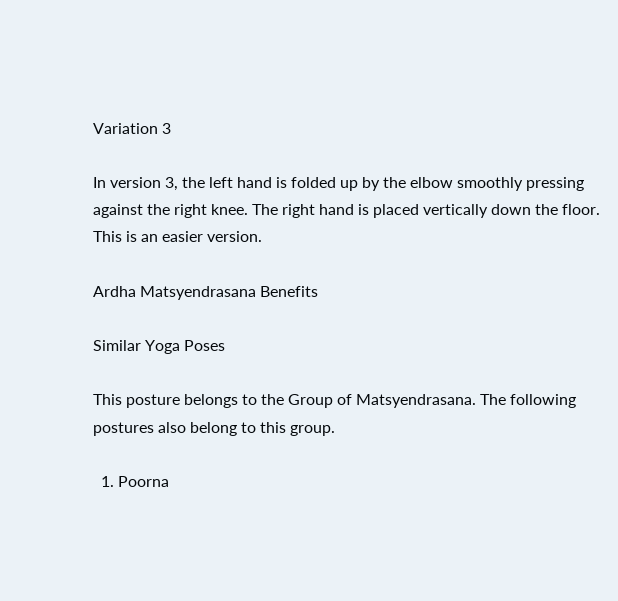Variation 3

In version 3, the left hand is folded up by the elbow smoothly pressing against the right knee. The right hand is placed vertically down the floor. This is an easier version.

Ardha Matsyendrasana Benefits

Similar Yoga Poses

This posture belongs to the Group of Matsyendrasana. The following postures also belong to this group.

  1. Poorna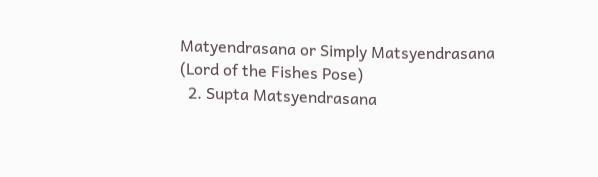Matyendrasana or Simply Matsyendrasana (Lord of the Fishes Pose)
  2. Supta Matsyendrasana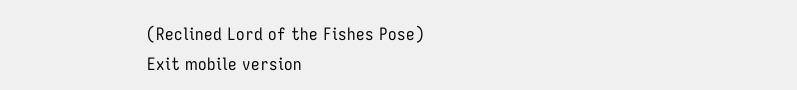(Reclined Lord of the Fishes Pose)
Exit mobile version